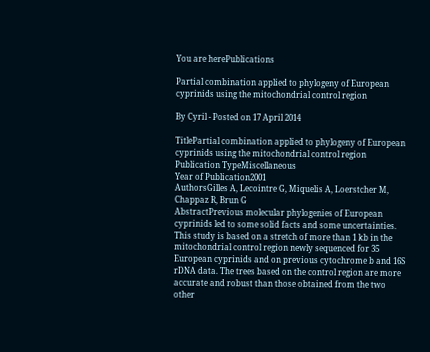You are herePublications

Partial combination applied to phylogeny of European cyprinids using the mitochondrial control region

By Cyril - Posted on 17 April 2014

TitlePartial combination applied to phylogeny of European cyprinids using the mitochondrial control region
Publication TypeMiscellaneous
Year of Publication2001
AuthorsGilles A, Lecointre G, Miquelis A, Loerstcher M, Chappaz R, Brun G
AbstractPrevious molecular phylogenies of European cyprinids led to some solid facts and some uncertainties. This study is based on a stretch of more than 1 kb in the mitochondrial control region newly sequenced for 35 European cyprinids and on previous cytochrome b and 16S rDNA data. The trees based on the control region are more accurate and robust than those obtained from the two other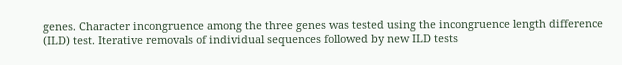genes. Character incongruence among the three genes was tested using the incongruence length difference (ILD) test. Iterative removals of individual sequences followed by new ILD tests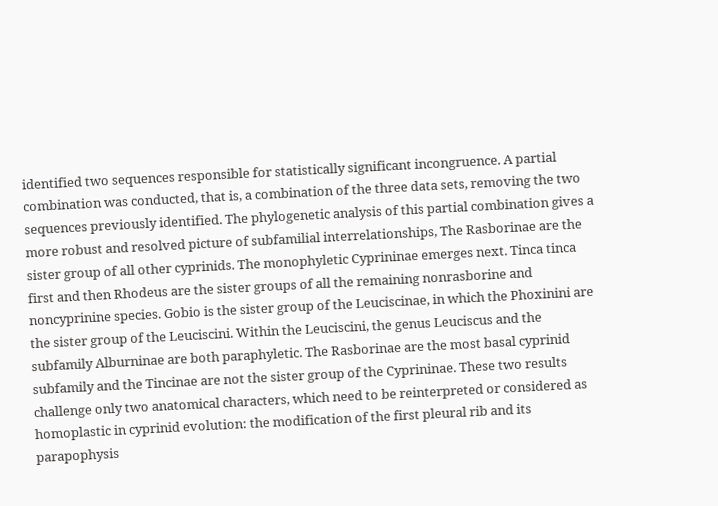identified two sequences responsible for statistically significant incongruence. A partial combination was conducted, that is, a combination of the three data sets, removing the two sequences previously identified. The phylogenetic analysis of this partial combination gives a more robust and resolved picture of subfamilial interrelationships, The Rasborinae are the sister group of all other cyprinids. The monophyletic Cyprininae emerges next. Tinca tinca first and then Rhodeus are the sister groups of all the remaining nonrasborine and noncyprinine species. Gobio is the sister group of the Leuciscinae, in which the Phoxinini are the sister group of the Leuciscini. Within the Leuciscini, the genus Leuciscus and the subfamily Alburninae are both paraphyletic. The Rasborinae are the most basal cyprinid subfamily and the Tincinae are not the sister group of the Cyprininae. These two results challenge only two anatomical characters, which need to be reinterpreted or considered as homoplastic in cyprinid evolution: the modification of the first pleural rib and its parapophysis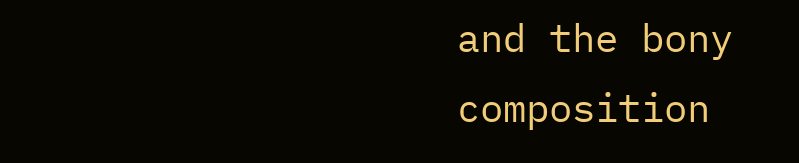and the bony composition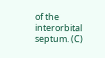of the interorbital septum. (C)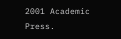2001 Academic Press.